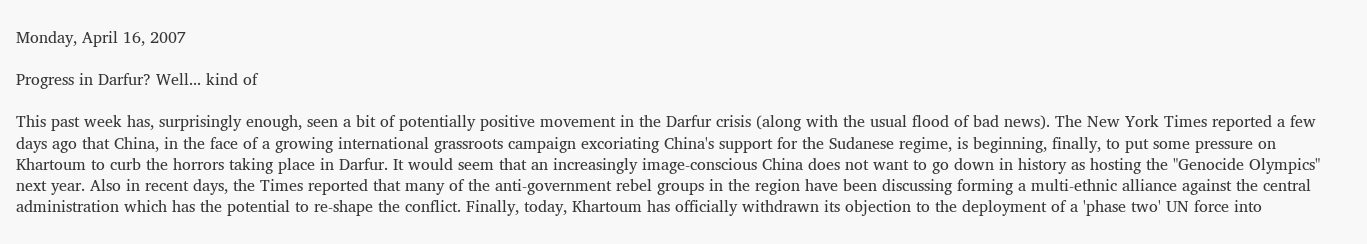Monday, April 16, 2007

Progress in Darfur? Well... kind of

This past week has, surprisingly enough, seen a bit of potentially positive movement in the Darfur crisis (along with the usual flood of bad news). The New York Times reported a few days ago that China, in the face of a growing international grassroots campaign excoriating China's support for the Sudanese regime, is beginning, finally, to put some pressure on Khartoum to curb the horrors taking place in Darfur. It would seem that an increasingly image-conscious China does not want to go down in history as hosting the "Genocide Olympics" next year. Also in recent days, the Times reported that many of the anti-government rebel groups in the region have been discussing forming a multi-ethnic alliance against the central administration which has the potential to re-shape the conflict. Finally, today, Khartoum has officially withdrawn its objection to the deployment of a 'phase two' UN force into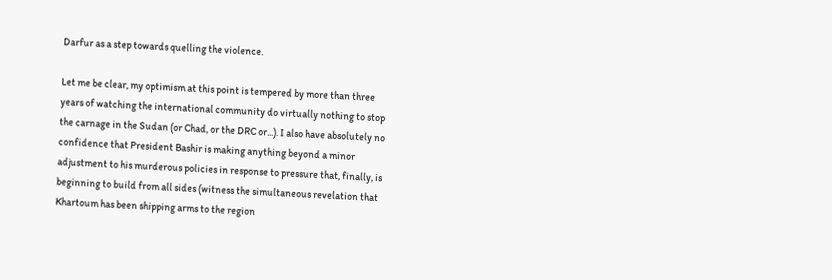Darfur as a step towards quelling the violence.

Let me be clear, my optimism at this point is tempered by more than three years of watching the international community do virtually nothing to stop the carnage in the Sudan (or Chad, or the DRC or...). I also have absolutely no confidence that President Bashir is making anything beyond a minor adjustment to his murderous policies in response to pressure that, finally, is beginning to build from all sides (witness the simultaneous revelation that Khartoum has been shipping arms to the region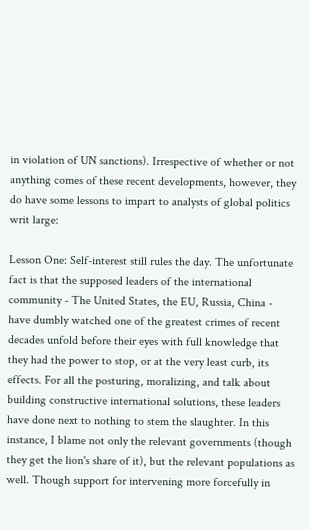in violation of UN sanctions). Irrespective of whether or not anything comes of these recent developments, however, they do have some lessons to impart to analysts of global politics writ large:

Lesson One: Self-interest still rules the day. The unfortunate fact is that the supposed leaders of the international community - The United States, the EU, Russia, China - have dumbly watched one of the greatest crimes of recent decades unfold before their eyes with full knowledge that they had the power to stop, or at the very least curb, its effects. For all the posturing, moralizing, and talk about building constructive international solutions, these leaders have done next to nothing to stem the slaughter. In this instance, I blame not only the relevant governments (though they get the lion's share of it), but the relevant populations as well. Though support for intervening more forcefully in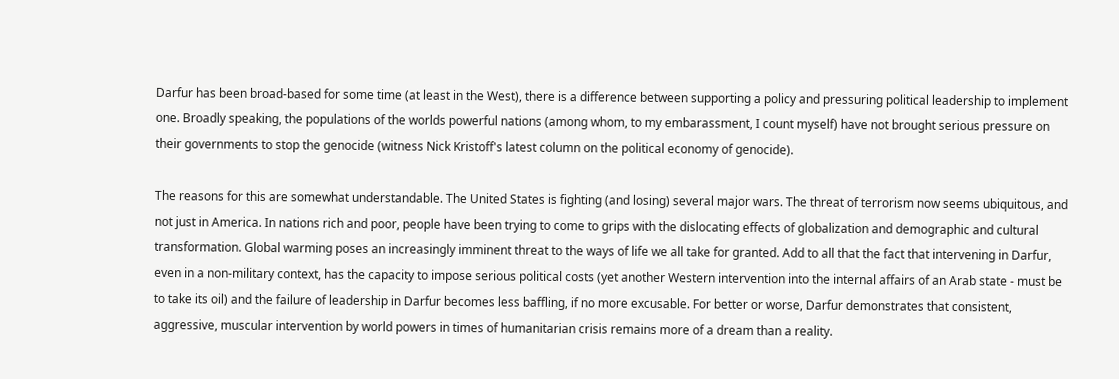Darfur has been broad-based for some time (at least in the West), there is a difference between supporting a policy and pressuring political leadership to implement one. Broadly speaking, the populations of the worlds powerful nations (among whom, to my embarassment, I count myself) have not brought serious pressure on their governments to stop the genocide (witness Nick Kristoff's latest column on the political economy of genocide).

The reasons for this are somewhat understandable. The United States is fighting (and losing) several major wars. The threat of terrorism now seems ubiquitous, and not just in America. In nations rich and poor, people have been trying to come to grips with the dislocating effects of globalization and demographic and cultural transformation. Global warming poses an increasingly imminent threat to the ways of life we all take for granted. Add to all that the fact that intervening in Darfur, even in a non-military context, has the capacity to impose serious political costs (yet another Western intervention into the internal affairs of an Arab state - must be to take its oil) and the failure of leadership in Darfur becomes less baffling, if no more excusable. For better or worse, Darfur demonstrates that consistent, aggressive, muscular intervention by world powers in times of humanitarian crisis remains more of a dream than a reality.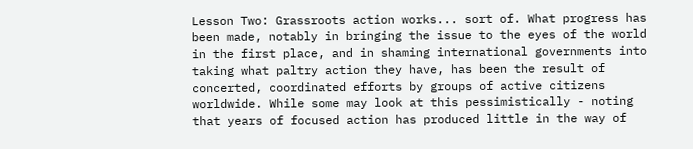Lesson Two: Grassroots action works... sort of. What progress has been made, notably in bringing the issue to the eyes of the world in the first place, and in shaming international governments into taking what paltry action they have, has been the result of concerted, coordinated efforts by groups of active citizens worldwide. While some may look at this pessimistically - noting that years of focused action has produced little in the way of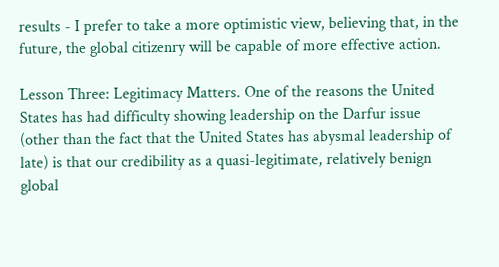results - I prefer to take a more optimistic view, believing that, in the future, the global citizenry will be capable of more effective action.

Lesson Three: Legitimacy Matters. One of the reasons the United States has had difficulty showing leadership on the Darfur issue (other than the fact that the United States has abysmal leadership of late) is that our credibility as a quasi-legitimate, relatively benign global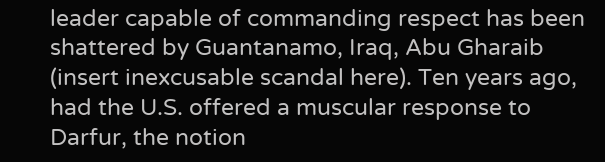leader capable of commanding respect has been shattered by Guantanamo, Iraq, Abu Gharaib (insert inexcusable scandal here). Ten years ago, had the U.S. offered a muscular response to Darfur, the notion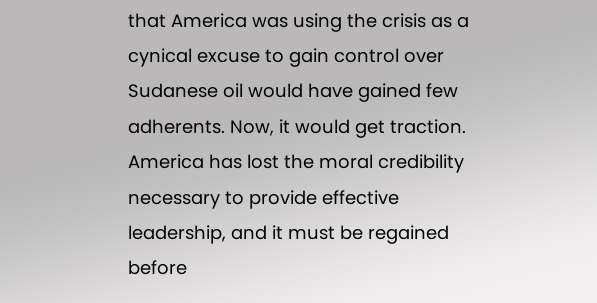that America was using the crisis as a cynical excuse to gain control over Sudanese oil would have gained few adherents. Now, it would get traction. America has lost the moral credibility necessary to provide effective leadership, and it must be regained before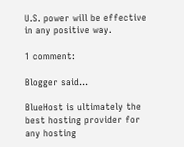U.S. power will be effective in any positive way.

1 comment:

Blogger said...

BlueHost is ultimately the best hosting provider for any hosting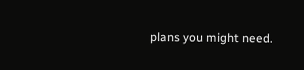plans you might need.